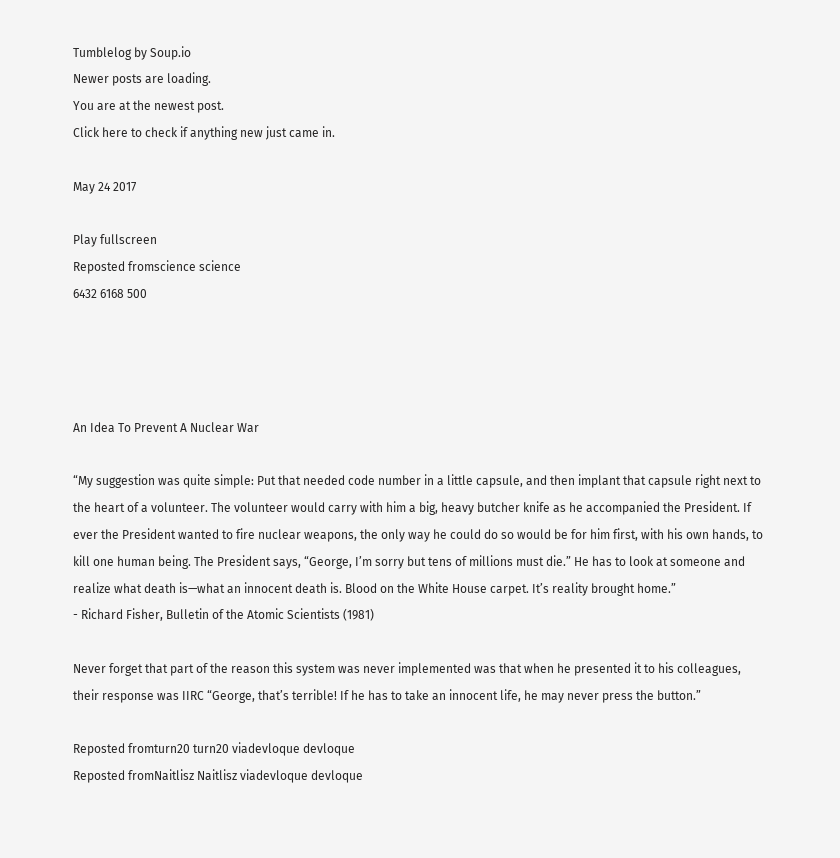Tumblelog by Soup.io
Newer posts are loading.
You are at the newest post.
Click here to check if anything new just came in.

May 24 2017

Play fullscreen
Reposted fromscience science
6432 6168 500




An Idea To Prevent A Nuclear War

“My suggestion was quite simple: Put that needed code number in a little capsule, and then implant that capsule right next to the heart of a volunteer. The volunteer would carry with him a big, heavy butcher knife as he accompanied the President. If ever the President wanted to fire nuclear weapons, the only way he could do so would be for him first, with his own hands, to kill one human being. The President says, “George, I’m sorry but tens of millions must die.” He has to look at someone and realize what death is—what an innocent death is. Blood on the White House carpet. It’s reality brought home.”
- Richard Fisher, Bulletin of the Atomic Scientists (1981)

Never forget that part of the reason this system was never implemented was that when he presented it to his colleagues, their response was IIRC “George, that’s terrible! If he has to take an innocent life, he may never press the button.”

Reposted fromturn20 turn20 viadevloque devloque
Reposted fromNaitlisz Naitlisz viadevloque devloque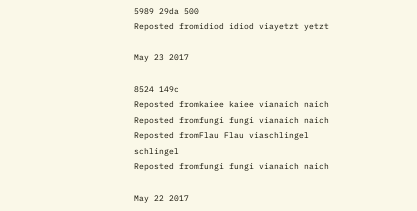5989 29da 500
Reposted fromidiod idiod viayetzt yetzt

May 23 2017

8524 149c
Reposted fromkaiee kaiee vianaich naich
Reposted fromfungi fungi vianaich naich
Reposted fromFlau Flau viaschlingel schlingel
Reposted fromfungi fungi vianaich naich

May 22 2017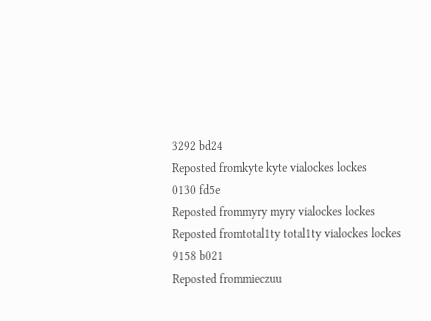3292 bd24
Reposted fromkyte kyte vialockes lockes
0130 fd5e
Reposted frommyry myry vialockes lockes
Reposted fromtotal1ty total1ty vialockes lockes
9158 b021
Reposted frommieczuu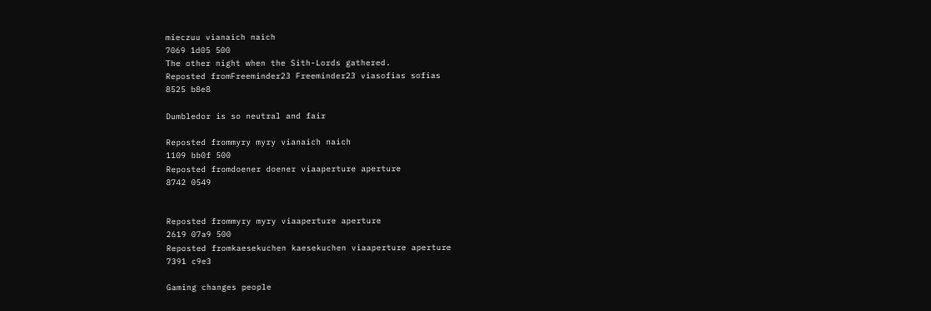mieczuu vianaich naich
7069 1d05 500
The other night when the Sith-Lords gathered.
Reposted fromFreeminder23 Freeminder23 viasofias sofias
8525 b8e8

Dumbledor is so neutral and fair

Reposted frommyry myry vianaich naich
1109 bb0f 500
Reposted fromdoener doener viaaperture aperture
8742 0549


Reposted frommyry myry viaaperture aperture
2619 07a9 500
Reposted fromkaesekuchen kaesekuchen viaaperture aperture
7391 c9e3

Gaming changes people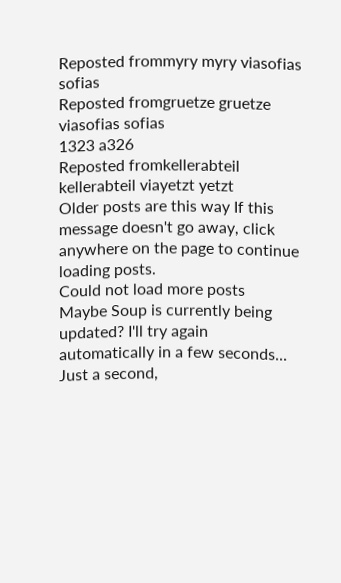Reposted frommyry myry viasofias sofias
Reposted fromgruetze gruetze viasofias sofias
1323 a326
Reposted fromkellerabteil kellerabteil viayetzt yetzt
Older posts are this way If this message doesn't go away, click anywhere on the page to continue loading posts.
Could not load more posts
Maybe Soup is currently being updated? I'll try again automatically in a few seconds...
Just a second,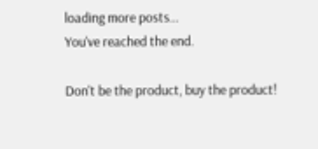loading more posts...
You've reached the end.

Don't be the product, buy the product!